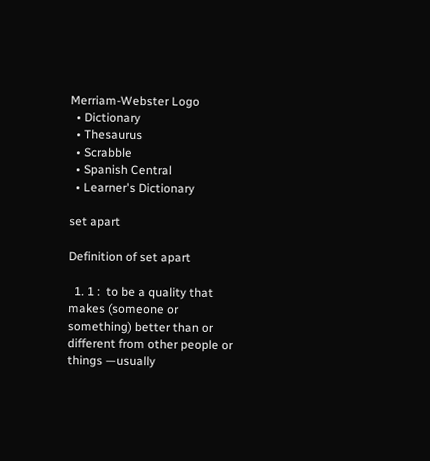Merriam-Webster Logo
  • Dictionary
  • Thesaurus
  • Scrabble
  • Spanish Central
  • Learner's Dictionary

set apart

Definition of set apart

  1. 1 :  to be a quality that makes (someone or something) better than or different from other people or things —usually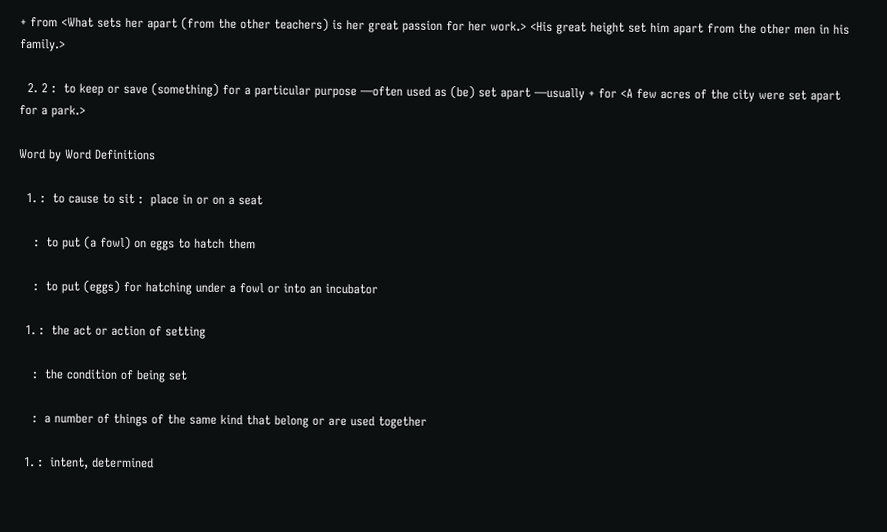+ from <What sets her apart (from the other teachers) is her great passion for her work.> <His great height set him apart from the other men in his family.>

  2. 2 :  to keep or save (something) for a particular purpose —often used as (be) set apart —usually + for <A few acres of the city were set apart for a park.>

Word by Word Definitions

  1. :  to cause to sit :  place in or on a seat

    :  to put (a fowl) on eggs to hatch them

    :  to put (eggs) for hatching under a fowl or into an incubator

  1. :  the act or action of setting

    :  the condition of being set

    :  a number of things of the same kind that belong or are used together

  1. :  intent, determined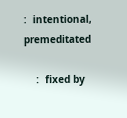:  intentional, premeditated

    :  fixed by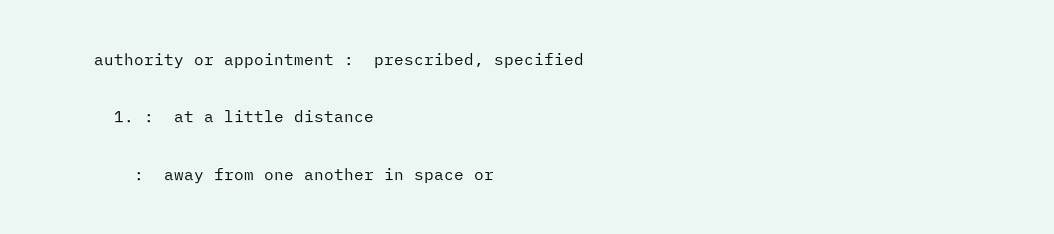authority or appointment :  prescribed, specified

  1. :  at a little distance

    :  away from one another in space or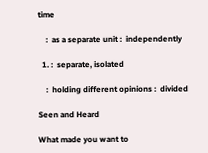time

    :  as a separate unit :  independently

  1. :  separate, isolated

    :  holding different opinions :  divided

Seen and Heard

What made you want to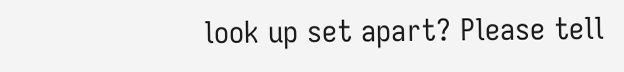look up set apart? Please tell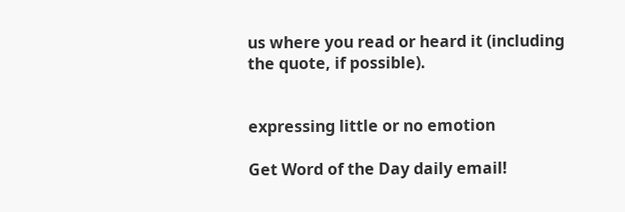us where you read or heard it (including the quote, if possible).


expressing little or no emotion

Get Word of the Day daily email!